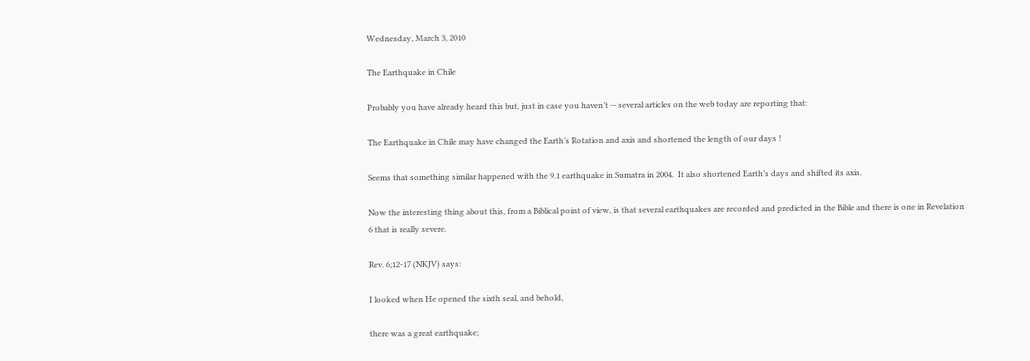Wednesday, March 3, 2010

The Earthquake in Chile

Probably you have already heard this but, just in case you haven’t -- several articles on the web today are reporting that:

The Earthquake in Chile may have changed the Earth’s Rotation and axis and shortened the length of our days !

Seems that something similar happened with the 9.1 earthquake in Sumatra in 2004.  It also shortened Earth’s days and shifted its axis.

Now the interesting thing about this, from a Biblical point of view, is that several earthquakes are recorded and predicted in the Bible and there is one in Revelation 6 that is really severe.

Rev. 6;12-17 (NKJV) says:

I looked when He opened the sixth seal, and behold,

there was a great earthquake;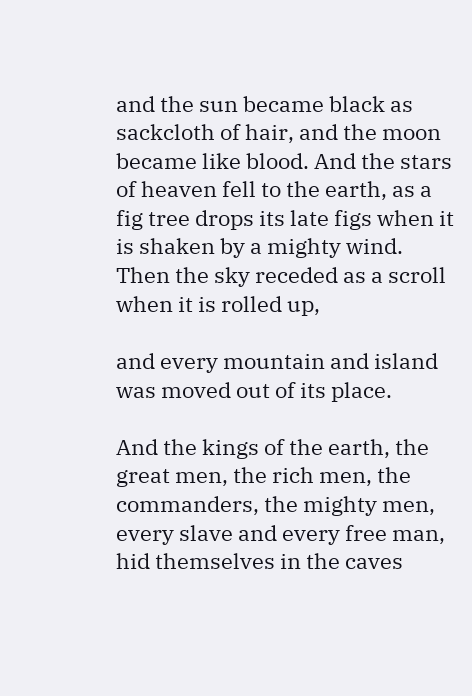and the sun became black as sackcloth of hair, and the moon became like blood. And the stars of heaven fell to the earth, as a fig tree drops its late figs when it is shaken by a mighty wind.  Then the sky receded as a scroll when it is rolled up,

and every mountain and island was moved out of its place.

And the kings of the earth, the great men, the rich men, the commanders, the mighty men, every slave and every free man, hid themselves in the caves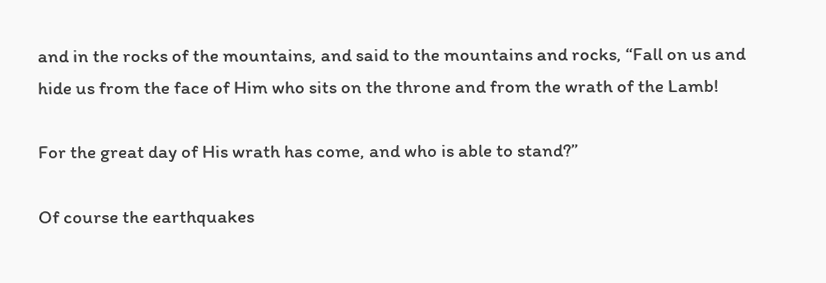and in the rocks of the mountains, and said to the mountains and rocks, “Fall on us and hide us from the face of Him who sits on the throne and from the wrath of the Lamb!

For the great day of His wrath has come, and who is able to stand?”

Of course the earthquakes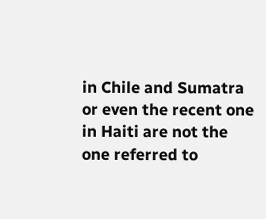in Chile and Sumatra or even the recent one in Haiti are not the one referred to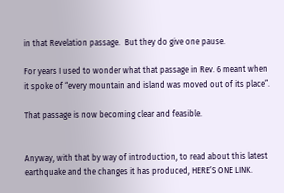in that Revelation passage.  But they do give one pause.

For years I used to wonder what that passage in Rev. 6 meant when it spoke of “every mountain and island was moved out of its place”.

That passage is now becoming clear and feasible.


Anyway, with that by way of introduction, to read about this latest earthquake and the changes it has produced, HERE’S ONE LINK.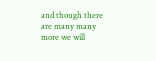and though there are many many more we will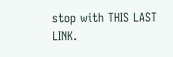stop with THIS LAST LINK.